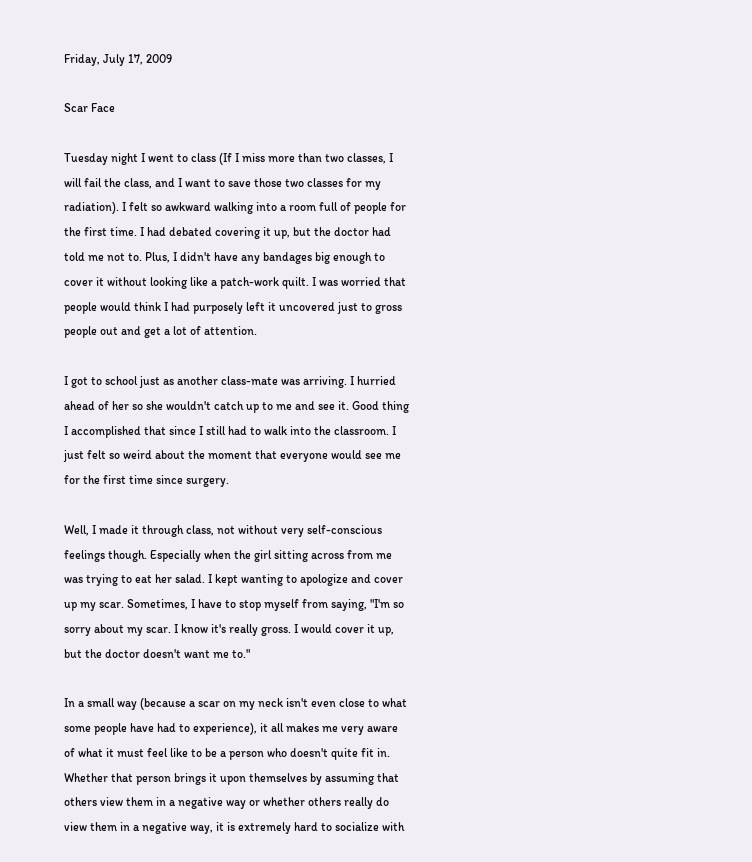Friday, July 17, 2009

Scar Face

Tuesday night I went to class (If I miss more than two classes, I will fail the class, and I want to save those two classes for my radiation). I felt so awkward walking into a room full of people for the first time. I had debated covering it up, but the doctor had told me not to. Plus, I didn't have any bandages big enough to cover it without looking like a patch-work quilt. I was worried that people would think I had purposely left it uncovered just to gross people out and get a lot of attention.

I got to school just as another class-mate was arriving. I hurried ahead of her so she wouldn't catch up to me and see it. Good thing I accomplished that since I still had to walk into the classroom. I just felt so weird about the moment that everyone would see me for the first time since surgery.

Well, I made it through class, not without very self-conscious feelings though. Especially when the girl sitting across from me was trying to eat her salad. I kept wanting to apologize and cover up my scar. Sometimes, I have to stop myself from saying, "I'm so sorry about my scar. I know it's really gross. I would cover it up, but the doctor doesn't want me to."

In a small way (because a scar on my neck isn't even close to what some people have had to experience), it all makes me very aware of what it must feel like to be a person who doesn't quite fit in. Whether that person brings it upon themselves by assuming that others view them in a negative way or whether others really do view them in a negative way, it is extremely hard to socialize with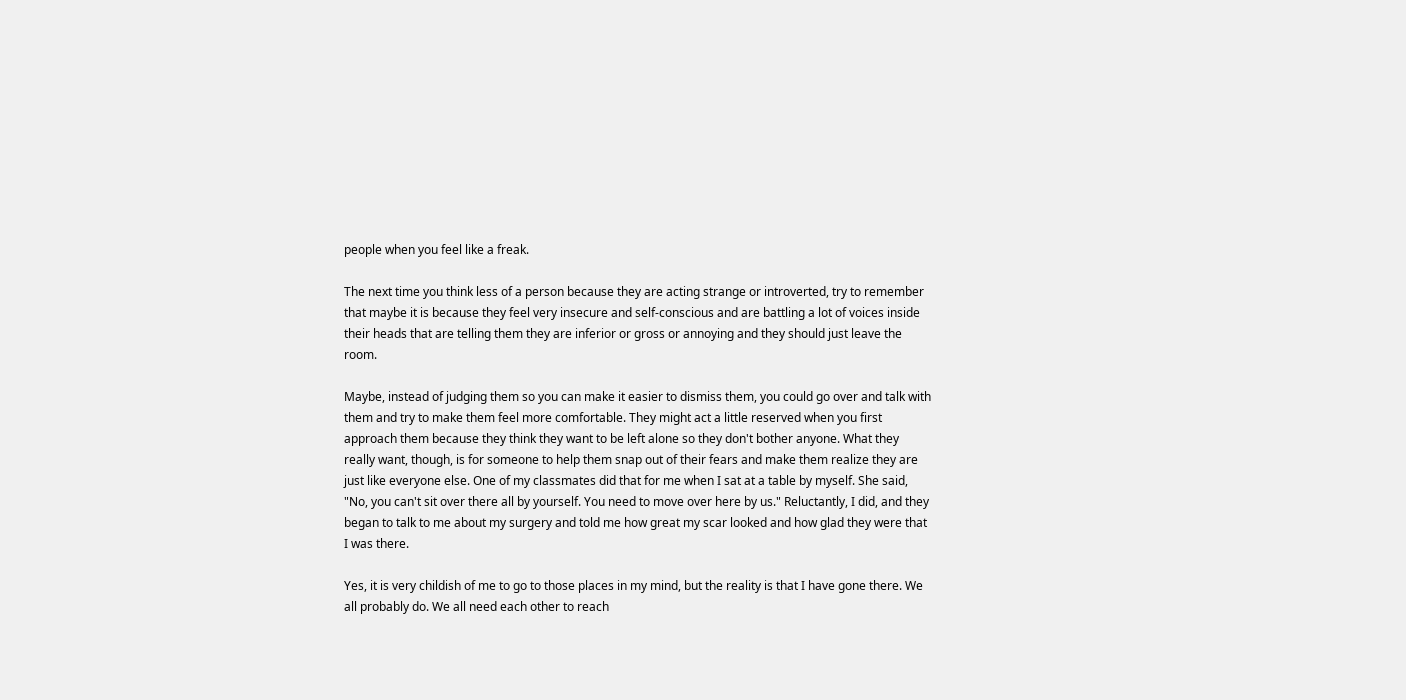people when you feel like a freak.

The next time you think less of a person because they are acting strange or introverted, try to remember that maybe it is because they feel very insecure and self-conscious and are battling a lot of voices inside their heads that are telling them they are inferior or gross or annoying and they should just leave the room.

Maybe, instead of judging them so you can make it easier to dismiss them, you could go over and talk with them and try to make them feel more comfortable. They might act a little reserved when you first approach them because they think they want to be left alone so they don't bother anyone. What they really want, though, is for someone to help them snap out of their fears and make them realize they are just like everyone else. One of my classmates did that for me when I sat at a table by myself. She said, "No, you can't sit over there all by yourself. You need to move over here by us." Reluctantly, I did, and they began to talk to me about my surgery and told me how great my scar looked and how glad they were that I was there.

Yes, it is very childish of me to go to those places in my mind, but the reality is that I have gone there. We all probably do. We all need each other to reach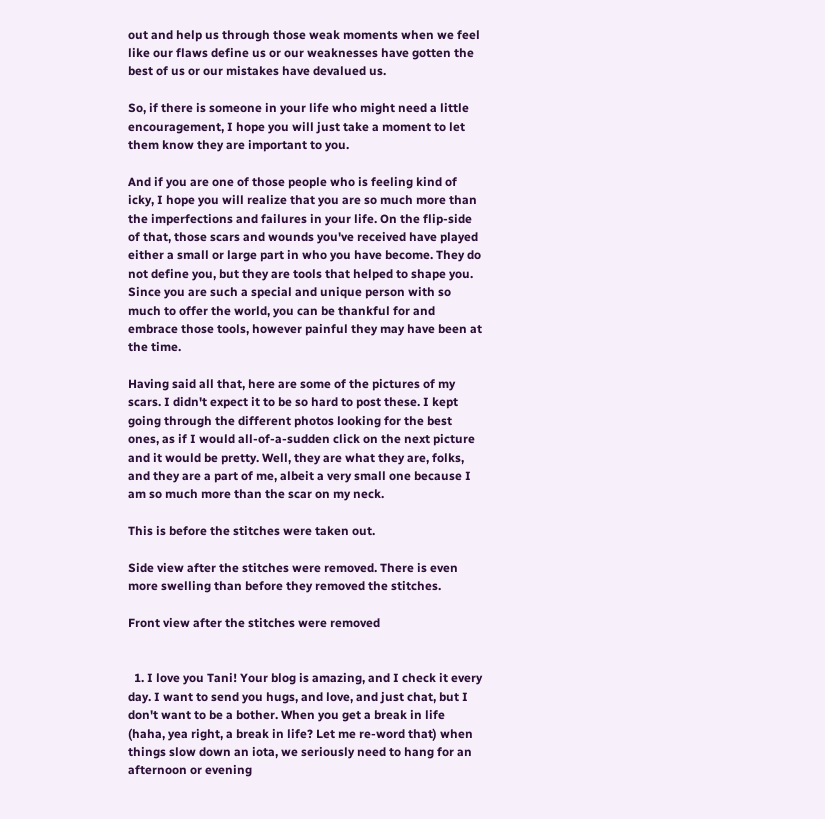out and help us through those weak moments when we feel like our flaws define us or our weaknesses have gotten the best of us or our mistakes have devalued us.

So, if there is someone in your life who might need a little encouragement, I hope you will just take a moment to let them know they are important to you.

And if you are one of those people who is feeling kind of icky, I hope you will realize that you are so much more than the imperfections and failures in your life. On the flip-side of that, those scars and wounds you've received have played either a small or large part in who you have become. They do not define you, but they are tools that helped to shape you. Since you are such a special and unique person with so much to offer the world, you can be thankful for and embrace those tools, however painful they may have been at the time.

Having said all that, here are some of the pictures of my scars. I didn't expect it to be so hard to post these. I kept going through the different photos looking for the best ones, as if I would all-of-a-sudden click on the next picture and it would be pretty. Well, they are what they are, folks, and they are a part of me, albeit a very small one because I am so much more than the scar on my neck.

This is before the stitches were taken out.

Side view after the stitches were removed. There is even more swelling than before they removed the stitches.

Front view after the stitches were removed


  1. I love you Tani! Your blog is amazing, and I check it every day. I want to send you hugs, and love, and just chat, but I don't want to be a bother. When you get a break in life (haha, yea right, a break in life? Let me re-word that) when things slow down an iota, we seriously need to hang for an afternoon or evening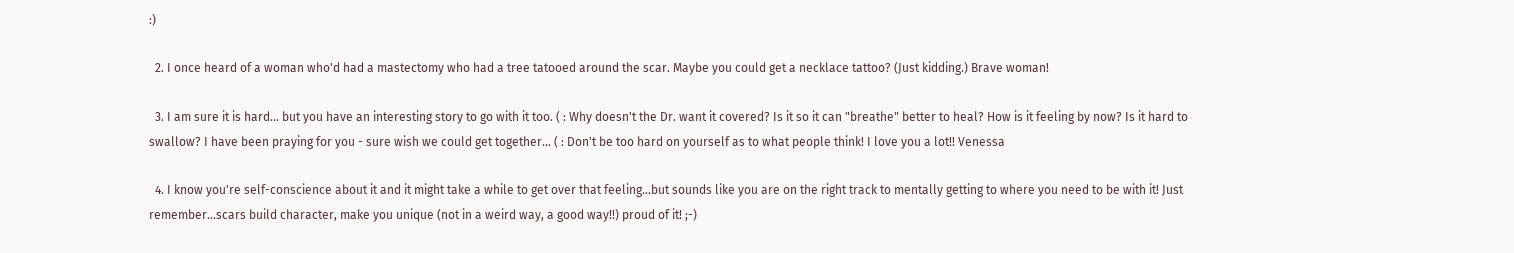:)

  2. I once heard of a woman who'd had a mastectomy who had a tree tatooed around the scar. Maybe you could get a necklace tattoo? (Just kidding.) Brave woman!

  3. I am sure it is hard... but you have an interesting story to go with it too. ( : Why doesn't the Dr. want it covered? Is it so it can "breathe" better to heal? How is it feeling by now? Is it hard to swallow? I have been praying for you - sure wish we could get together... ( : Don't be too hard on yourself as to what people think! I love you a lot!! Venessa

  4. I know you're self-conscience about it and it might take a while to get over that feeling...but sounds like you are on the right track to mentally getting to where you need to be with it! Just remember...scars build character, make you unique (not in a weird way, a good way!!) proud of it! ;-)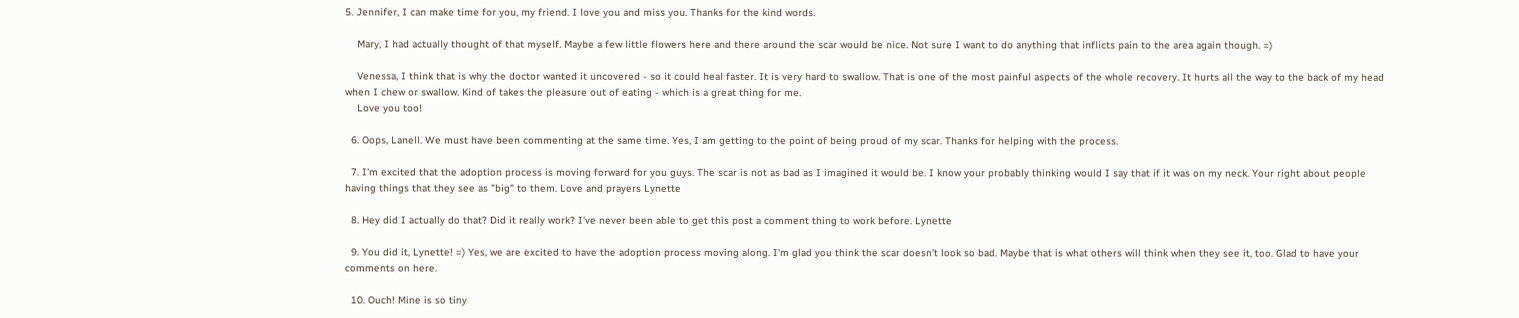5. Jennifer, I can make time for you, my friend. I love you and miss you. Thanks for the kind words.

    Mary, I had actually thought of that myself. Maybe a few little flowers here and there around the scar would be nice. Not sure I want to do anything that inflicts pain to the area again though. =)

    Venessa, I think that is why the doctor wanted it uncovered - so it could heal faster. It is very hard to swallow. That is one of the most painful aspects of the whole recovery. It hurts all the way to the back of my head when I chew or swallow. Kind of takes the pleasure out of eating - which is a great thing for me.
    Love you too!

  6. Oops, Lanell. We must have been commenting at the same time. Yes, I am getting to the point of being proud of my scar. Thanks for helping with the process.

  7. I'm excited that the adoption process is moving forward for you guys. The scar is not as bad as I imagined it would be. I know your probably thinking would I say that if it was on my neck. Your right about people having things that they see as "big" to them. Love and prayers Lynette

  8. Hey did I actually do that? Did it really work? I've never been able to get this post a comment thing to work before. Lynette

  9. You did it, Lynette! =) Yes, we are excited to have the adoption process moving along. I'm glad you think the scar doesn't look so bad. Maybe that is what others will think when they see it, too. Glad to have your comments on here.

  10. Ouch! Mine is so tiny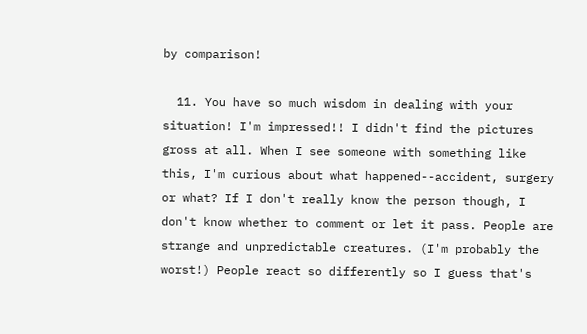by comparison!

  11. You have so much wisdom in dealing with your situation! I'm impressed!! I didn't find the pictures gross at all. When I see someone with something like this, I'm curious about what happened--accident, surgery or what? If I don't really know the person though, I don't know whether to comment or let it pass. People are strange and unpredictable creatures. (I'm probably the worst!) People react so differently so I guess that's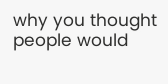why you thought people would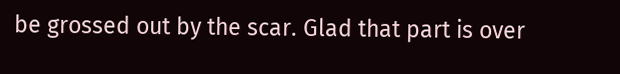be grossed out by the scar. Glad that part is over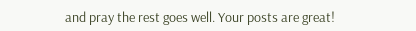and pray the rest goes well. Your posts are great!